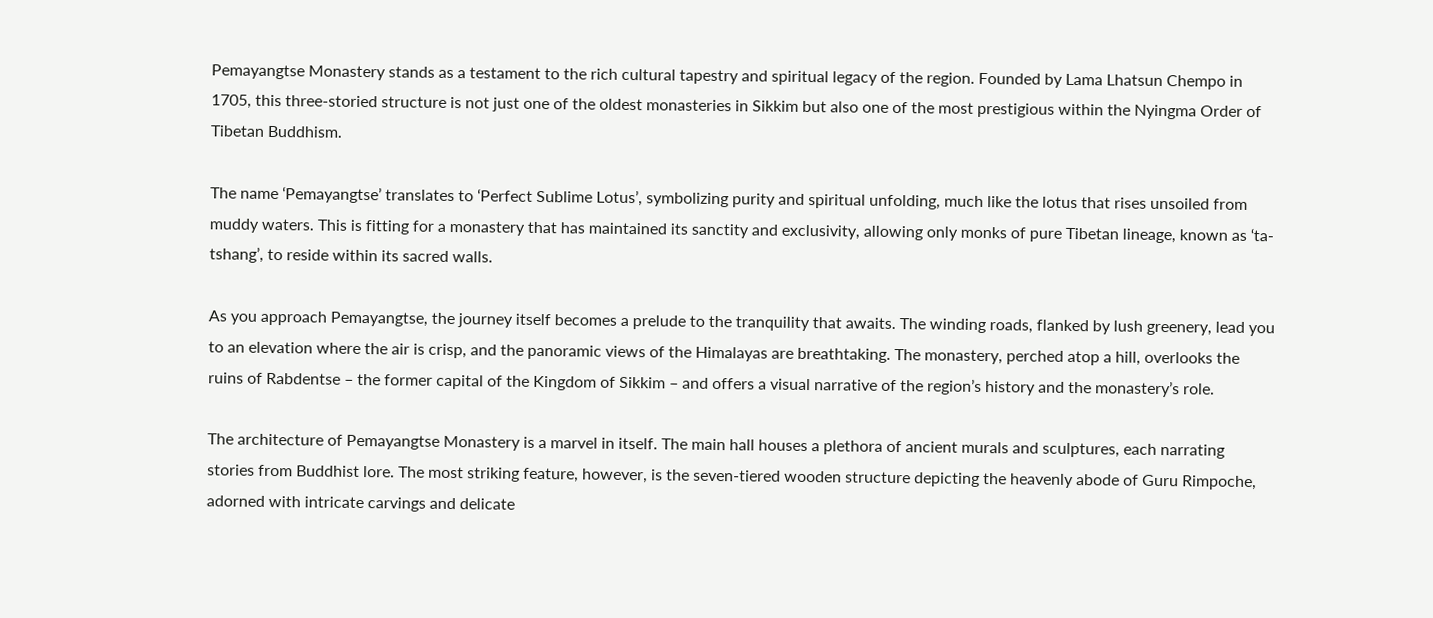Pemayangtse Monastery stands as a testament to the rich cultural tapestry and spiritual legacy of the region. Founded by Lama Lhatsun Chempo in 1705, this three-storied structure is not just one of the oldest monasteries in Sikkim but also one of the most prestigious within the Nyingma Order of Tibetan Buddhism.

The name ‘Pemayangtse’ translates to ‘Perfect Sublime Lotus’, symbolizing purity and spiritual unfolding, much like the lotus that rises unsoiled from muddy waters. This is fitting for a monastery that has maintained its sanctity and exclusivity, allowing only monks of pure Tibetan lineage, known as ‘ta-tshang’, to reside within its sacred walls.

As you approach Pemayangtse, the journey itself becomes a prelude to the tranquility that awaits. The winding roads, flanked by lush greenery, lead you to an elevation where the air is crisp, and the panoramic views of the Himalayas are breathtaking. The monastery, perched atop a hill, overlooks the ruins of Rabdentse – the former capital of the Kingdom of Sikkim – and offers a visual narrative of the region’s history and the monastery’s role.

The architecture of Pemayangtse Monastery is a marvel in itself. The main hall houses a plethora of ancient murals and sculptures, each narrating stories from Buddhist lore. The most striking feature, however, is the seven-tiered wooden structure depicting the heavenly abode of Guru Rimpoche, adorned with intricate carvings and delicate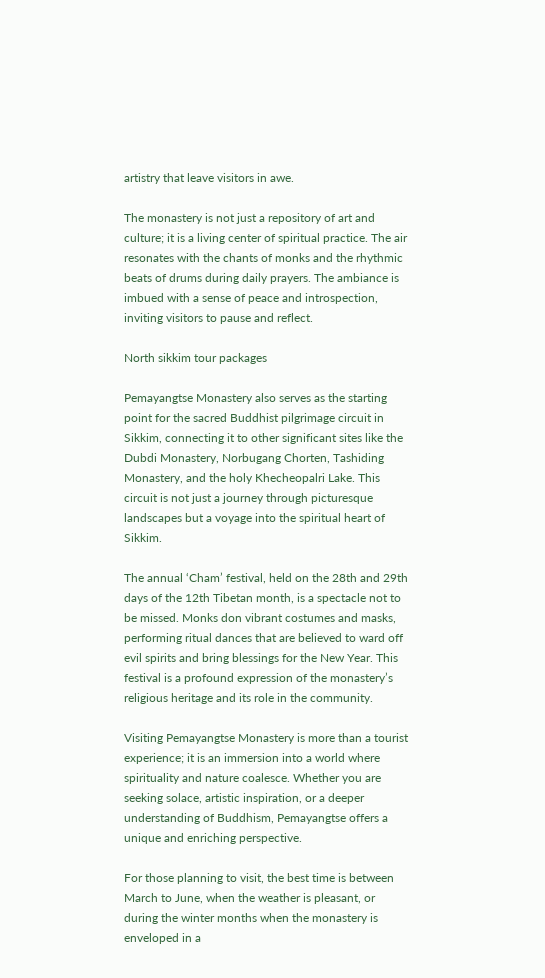artistry that leave visitors in awe.

The monastery is not just a repository of art and culture; it is a living center of spiritual practice. The air resonates with the chants of monks and the rhythmic beats of drums during daily prayers. The ambiance is imbued with a sense of peace and introspection, inviting visitors to pause and reflect.

North sikkim tour packages

Pemayangtse Monastery also serves as the starting point for the sacred Buddhist pilgrimage circuit in Sikkim, connecting it to other significant sites like the Dubdi Monastery, Norbugang Chorten, Tashiding Monastery, and the holy Khecheopalri Lake. This circuit is not just a journey through picturesque landscapes but a voyage into the spiritual heart of Sikkim.

The annual ‘Cham’ festival, held on the 28th and 29th days of the 12th Tibetan month, is a spectacle not to be missed. Monks don vibrant costumes and masks, performing ritual dances that are believed to ward off evil spirits and bring blessings for the New Year. This festival is a profound expression of the monastery’s religious heritage and its role in the community.

Visiting Pemayangtse Monastery is more than a tourist experience; it is an immersion into a world where spirituality and nature coalesce. Whether you are seeking solace, artistic inspiration, or a deeper understanding of Buddhism, Pemayangtse offers a unique and enriching perspective.

For those planning to visit, the best time is between March to June, when the weather is pleasant, or during the winter months when the monastery is enveloped in a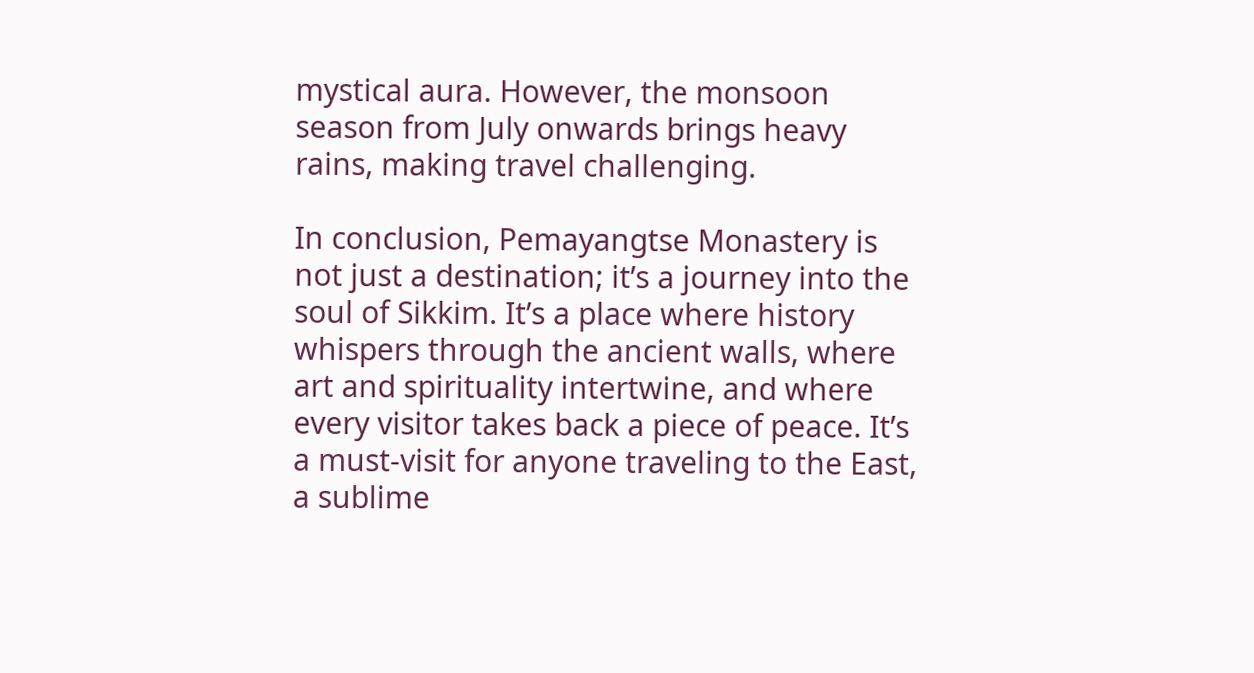mystical aura. However, the monsoon season from July onwards brings heavy rains, making travel challenging.

In conclusion, Pemayangtse Monastery is not just a destination; it’s a journey into the soul of Sikkim. It’s a place where history whispers through the ancient walls, where art and spirituality intertwine, and where every visitor takes back a piece of peace. It’s a must-visit for anyone traveling to the East, a sublime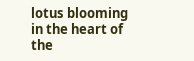lotus blooming in the heart of the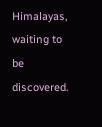Himalayas, waiting to be discovered.